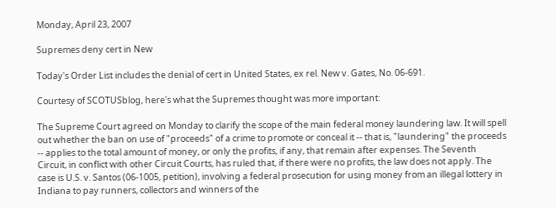Monday, April 23, 2007

Supremes deny cert in New

Today's Order List includes the denial of cert in United States, ex rel. New v. Gates, No. 06-691.

Courtesy of SCOTUSblog, here's what the Supremes thought was more important:

The Supreme Court agreed on Monday to clarify the scope of the main federal money laundering law. It will spell out whether the ban on use of "proceeds" of a crime to promote or conceal it -- that is, "laundering" the proceeds -- applies to the total amount of money, or only the profits, if any, that remain after expenses. The Seventh Circuit, in conflict with other Circuit Courts, has ruled that, if there were no profits, the law does not apply. The case is U.S. v. Santos (06-1005, petition), involving a federal prosecution for using money from an illegal lottery in Indiana to pay runners, collectors and winners of the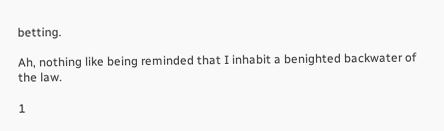betting.

Ah, nothing like being reminded that I inhabit a benighted backwater of the law.

1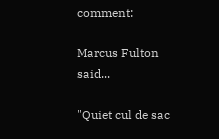comment:

Marcus Fulton said...

"Quiet cul de sac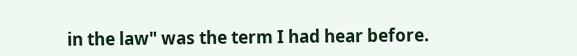in the law" was the term I had hear before.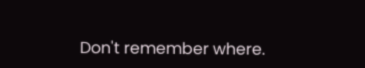Don't remember where.